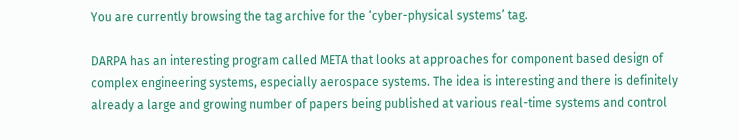You are currently browsing the tag archive for the ‘cyber-physical systems’ tag.

DARPA has an interesting program called META that looks at approaches for component based design of complex engineering systems, especially aerospace systems. The idea is interesting and there is definitely already a large and growing number of papers being published at various real-time systems and control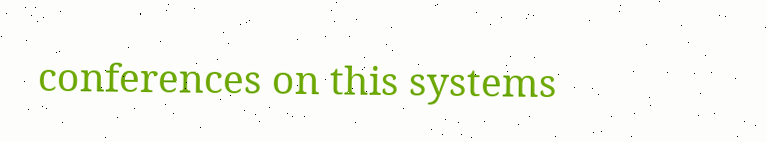conferences on this systems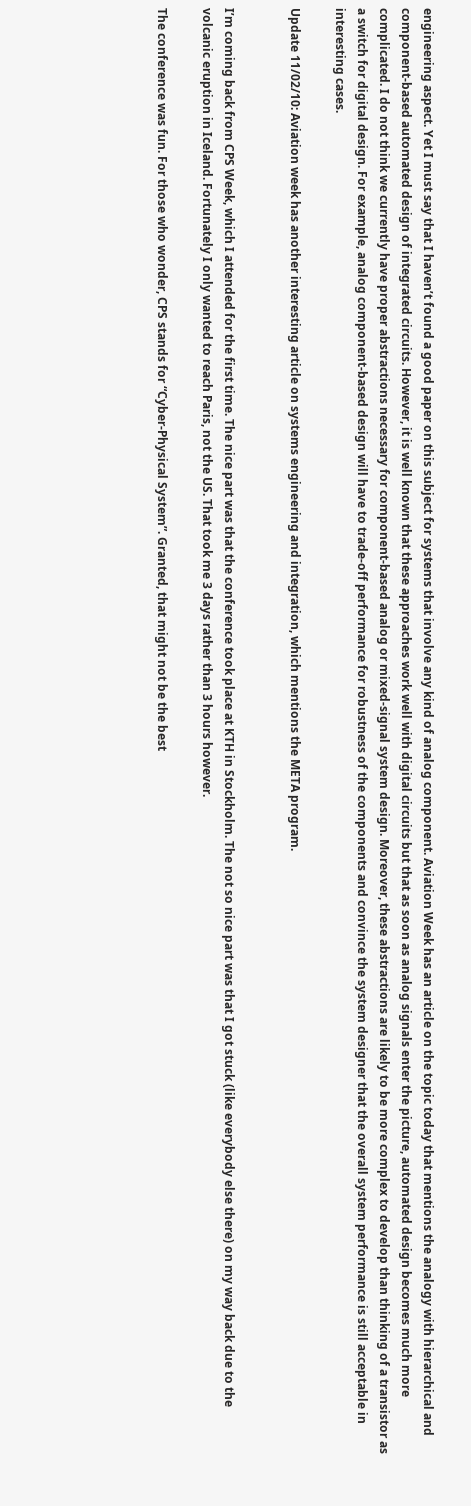engineering aspect. Yet I must say that I haven’t found a good paper on this subject for systems that involve any kind of analog component. Aviation Week has an article on the topic today that mentions the analogy with hierarchical and component-based automated design of integrated circuits. However, it is well known that these approaches work well with digital circuits but that as soon as analog signals enter the picture, automated design becomes much more complicated. I do not think we currently have proper abstractions necessary for component-based analog or mixed-signal system design. Moreover, these abstractions are likely to be more complex to develop than thinking of a transistor as a switch for digital design. For example, analog component-based design will have to trade-off performance for robustness of the components and convince the system designer that the overall system performance is still acceptable in interesting cases.

Update 11/02/10: Aviation week has another interesting article on systems engineering and integration, which mentions the META program.


I’m coming back from CPS Week, which I attended for the first time. The nice part was that the conference took place at KTH in Stockholm. The not so nice part was that I got stuck (like everybody else there) on my way back due to the volcanic eruption in Iceland. Fortunately I only wanted to reach Paris, not the US. That took me 3 days rather than 3 hours however.

The conference was fun. For those who wonder, CPS stands for “Cyber-Physical System”. Granted, that might not be the best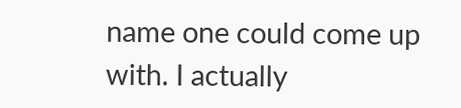name one could come up with. I actually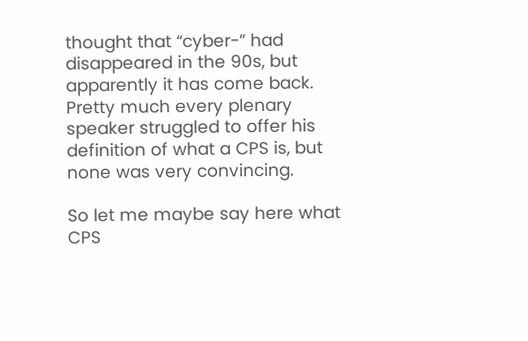thought that “cyber-” had disappeared in the 90s, but apparently it has come back. Pretty much every plenary speaker struggled to offer his definition of what a CPS is, but none was very convincing.

So let me maybe say here what CPS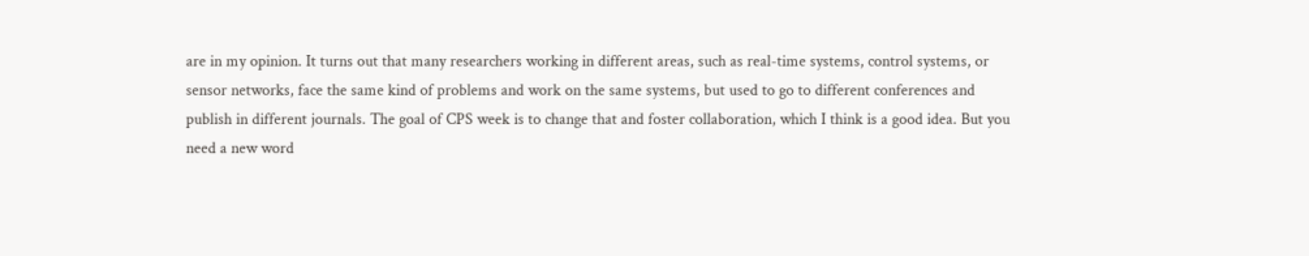are in my opinion. It turns out that many researchers working in different areas, such as real-time systems, control systems, or sensor networks, face the same kind of problems and work on the same systems, but used to go to different conferences and publish in different journals. The goal of CPS week is to change that and foster collaboration, which I think is a good idea. But you need a new word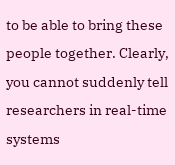to be able to bring these people together. Clearly, you cannot suddenly tell researchers in real-time systems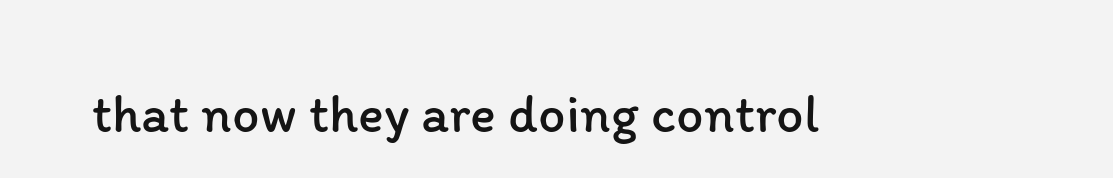that now they are doing control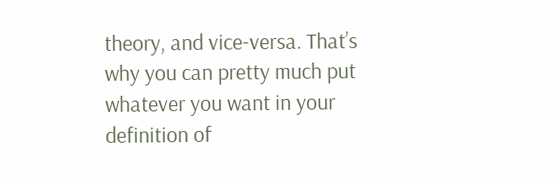theory, and vice-versa. That’s why you can pretty much put whatever you want in your definition of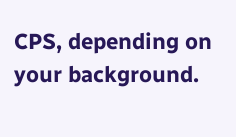CPS, depending on your background.